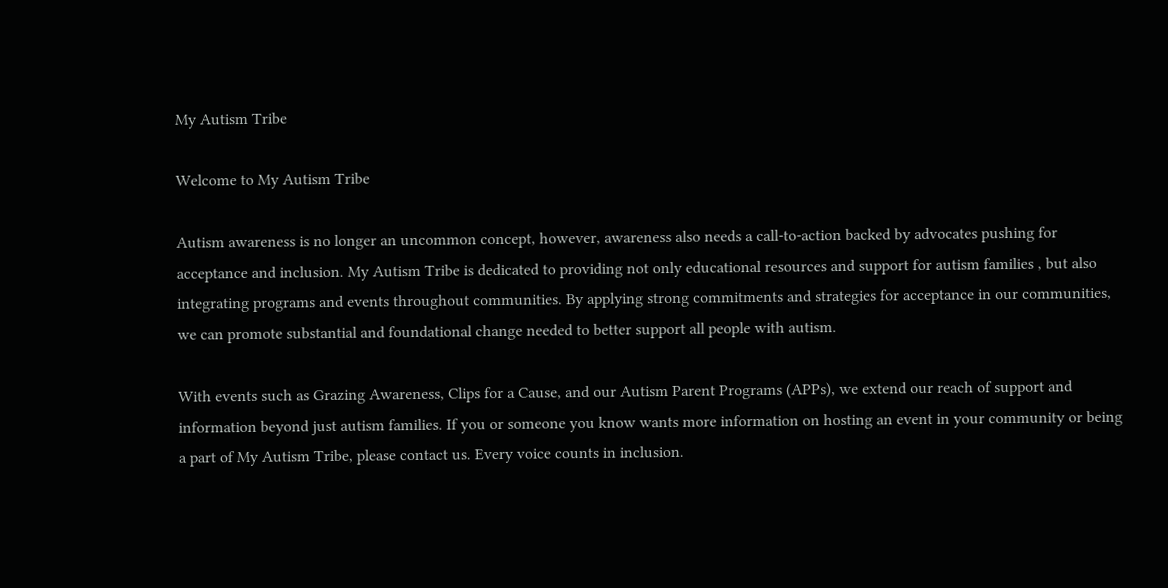My Autism Tribe

Welcome to My Autism Tribe

Autism awareness is no longer an uncommon concept, however, awareness also needs a call-to-action backed by advocates pushing for acceptance and inclusion. My Autism Tribe is dedicated to providing not only educational resources and support for autism families , but also integrating programs and events throughout communities. By applying strong commitments and strategies for acceptance in our communities, we can promote substantial and foundational change needed to better support all people with autism.

With events such as Grazing Awareness, Clips for a Cause, and our Autism Parent Programs (APPs), we extend our reach of support and information beyond just autism families. If you or someone you know wants more information on hosting an event in your community or being a part of My Autism Tribe, please contact us. Every voice counts in inclusion.